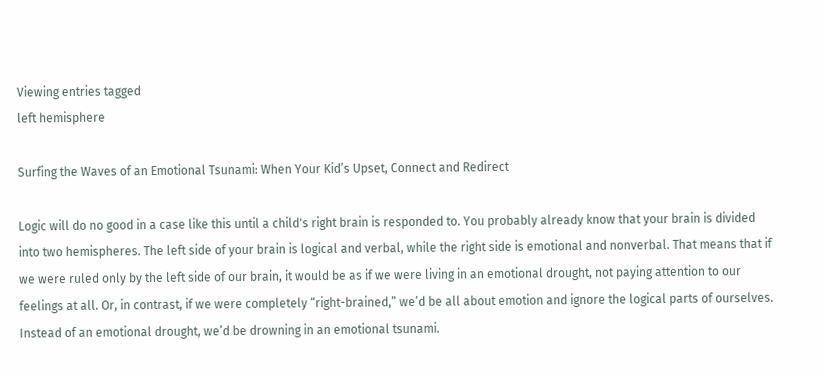Viewing entries tagged
left hemisphere

Surfing the Waves of an Emotional Tsunami: When Your Kid’s Upset, Connect and Redirect

Logic will do no good in a case like this until a child's right brain is responded to. You probably already know that your brain is divided into two hemispheres. The left side of your brain is logical and verbal, while the right side is emotional and nonverbal. That means that if we were ruled only by the left side of our brain, it would be as if we were living in an emotional drought, not paying attention to our feelings at all. Or, in contrast, if we were completely “right-brained,” we’d be all about emotion and ignore the logical parts of ourselves. Instead of an emotional drought, we’d be drowning in an emotional tsunami.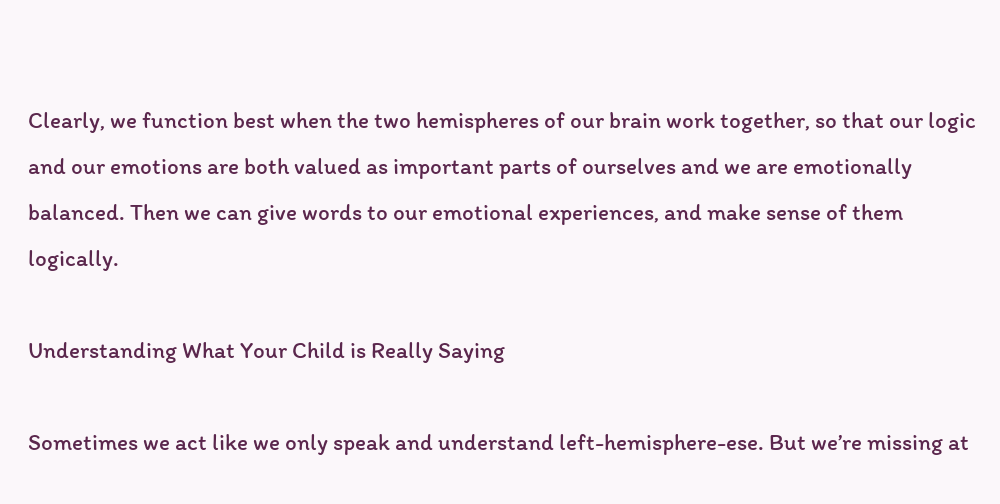Clearly, we function best when the two hemispheres of our brain work together, so that our logic and our emotions are both valued as important parts of ourselves and we are emotionally balanced. Then we can give words to our emotional experiences, and make sense of them logically.

Understanding What Your Child is Really Saying

Sometimes we act like we only speak and understand left-hemisphere-ese. But we’re missing at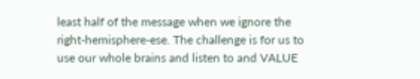least half of the message when we ignore the right-hemisphere-ese. The challenge is for us to use our whole brains and listen to and VALUE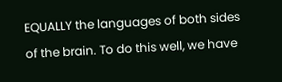EQUALLY the languages of both sides of the brain. To do this well, we have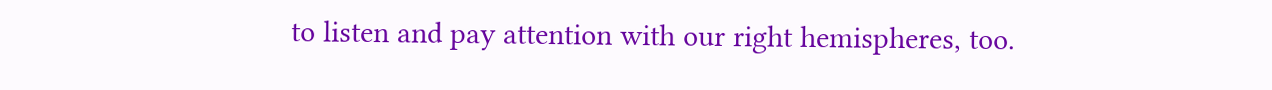to listen and pay attention with our right hemispheres, too.